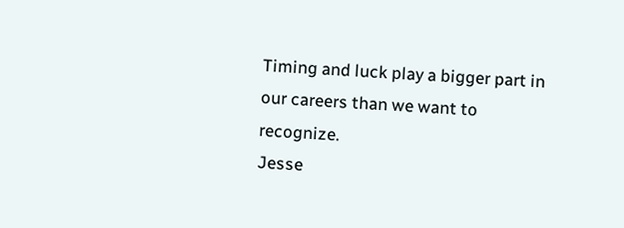Timing and luck play a bigger part in our careers than we want to recognize.
Jesse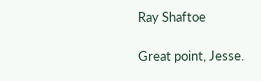Ray Shaftoe

Great point, Jesse.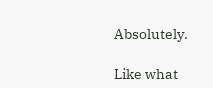Absolutely.

Like what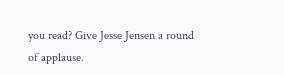you read? Give Jesse Jensen a round of applause.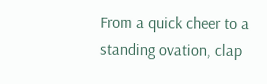From a quick cheer to a standing ovation, clap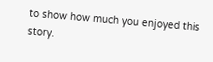to show how much you enjoyed this story.